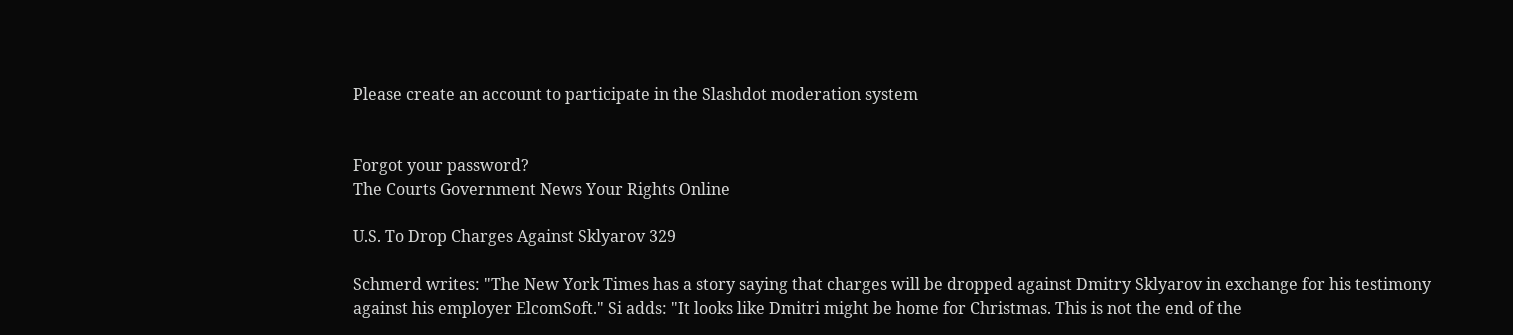Please create an account to participate in the Slashdot moderation system


Forgot your password?
The Courts Government News Your Rights Online

U.S. To Drop Charges Against Sklyarov 329

Schmerd writes: "The New York Times has a story saying that charges will be dropped against Dmitry Sklyarov in exchange for his testimony against his employer ElcomSoft." Si adds: "It looks like Dmitri might be home for Christmas. This is not the end of the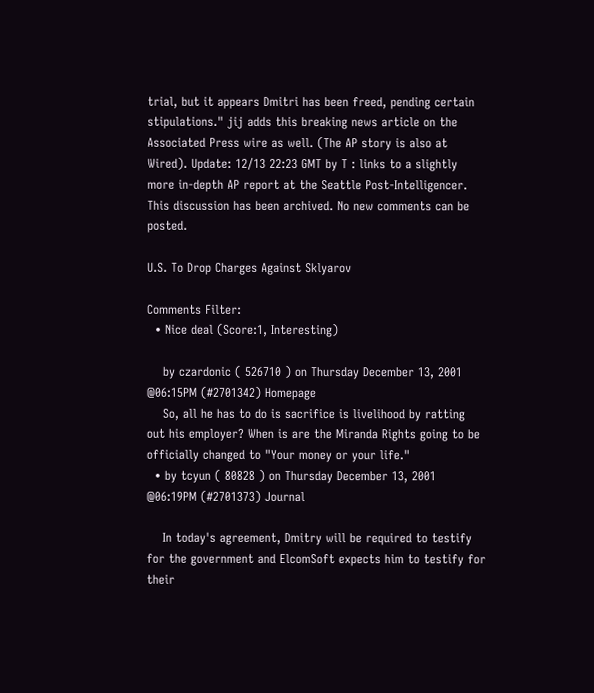trial, but it appears Dmitri has been freed, pending certain stipulations." jij adds this breaking news article on the Associated Press wire as well. (The AP story is also at Wired). Update: 12/13 22:23 GMT by T : links to a slightly more in-depth AP report at the Seattle Post-Intelligencer.
This discussion has been archived. No new comments can be posted.

U.S. To Drop Charges Against Sklyarov

Comments Filter:
  • Nice deal (Score:1, Interesting)

    by czardonic ( 526710 ) on Thursday December 13, 2001 @06:15PM (#2701342) Homepage
    So, all he has to do is sacrifice is livelihood by ratting out his employer? When is are the Miranda Rights going to be officially changed to "Your money or your life."
  • by tcyun ( 80828 ) on Thursday December 13, 2001 @06:19PM (#2701373) Journal

    In today's agreement, Dmitry will be required to testify for the government and ElcomSoft expects him to testify for their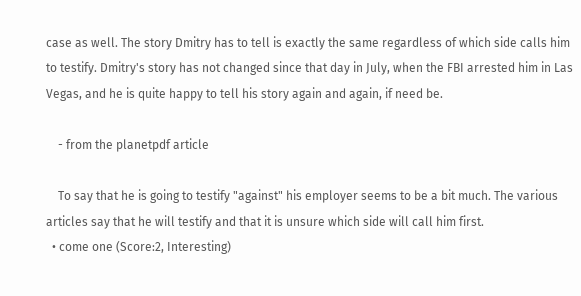case as well. The story Dmitry has to tell is exactly the same regardless of which side calls him to testify. Dmitry's story has not changed since that day in July, when the FBI arrested him in Las Vegas, and he is quite happy to tell his story again and again, if need be.

    - from the planetpdf article

    To say that he is going to testify "against" his employer seems to be a bit much. The various articles say that he will testify and that it is unsure which side will call him first.
  • come one (Score:2, Interesting)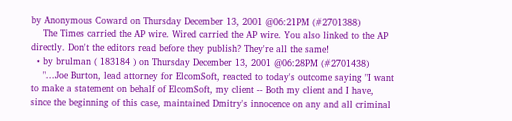by Anonymous Coward on Thursday December 13, 2001 @06:21PM (#2701388)
    The Times carried the AP wire. Wired carried the AP wire. You also linked to the AP directly. Don't the editors read before they publish? They're all the same!
  • by brulman ( 183184 ) on Thursday December 13, 2001 @06:28PM (#2701438)
    "...Joe Burton, lead attorney for ElcomSoft, reacted to today's outcome saying "I want to make a statement on behalf of ElcomSoft, my client -- Both my client and I have, since the beginning of this case, maintained Dmitry's innocence on any and all criminal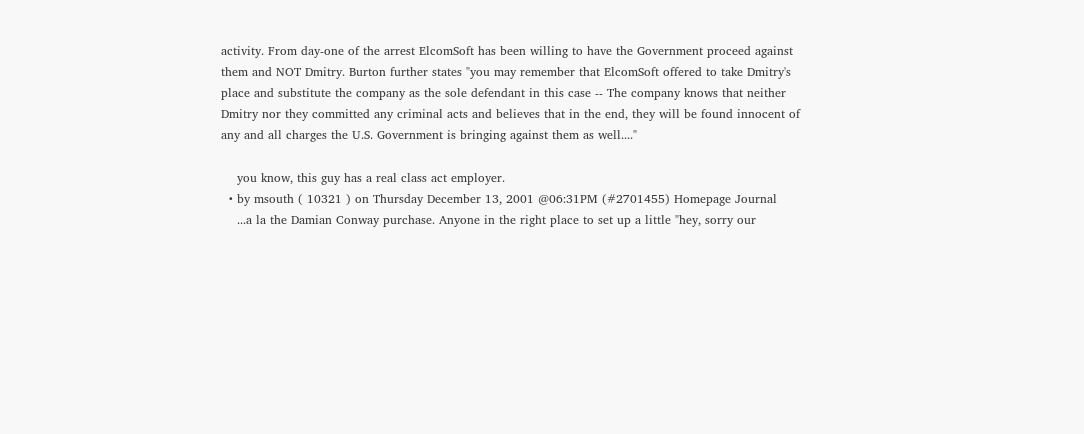activity. From day-one of the arrest ElcomSoft has been willing to have the Government proceed against them and NOT Dmitry. Burton further states "you may remember that ElcomSoft offered to take Dmitry's place and substitute the company as the sole defendant in this case -- The company knows that neither Dmitry nor they committed any criminal acts and believes that in the end, they will be found innocent of any and all charges the U.S. Government is bringing against them as well...."

    you know, this guy has a real class act employer.
  • by msouth ( 10321 ) on Thursday December 13, 2001 @06:31PM (#2701455) Homepage Journal
    ...a la the Damian Conway purchase. Anyone in the right place to set up a little "hey, sorry our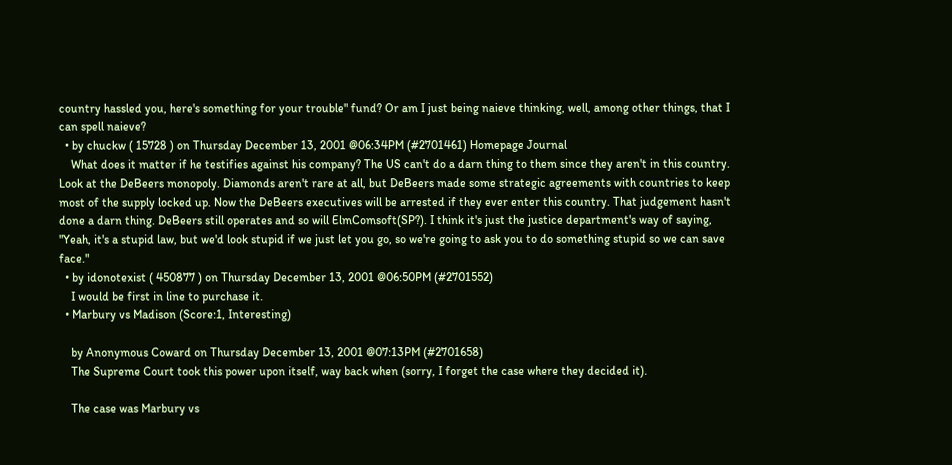country hassled you, here's something for your trouble" fund? Or am I just being naieve thinking, well, among other things, that I can spell naieve?
  • by chuckw ( 15728 ) on Thursday December 13, 2001 @06:34PM (#2701461) Homepage Journal
    What does it matter if he testifies against his company? The US can't do a darn thing to them since they aren't in this country. Look at the DeBeers monopoly. Diamonds aren't rare at all, but DeBeers made some strategic agreements with countries to keep most of the supply locked up. Now the DeBeers executives will be arrested if they ever enter this country. That judgement hasn't done a darn thing. DeBeers still operates and so will ElmComsoft(SP?). I think it's just the justice department's way of saying, "Yeah, it's a stupid law, but we'd look stupid if we just let you go, so we're going to ask you to do something stupid so we can save face."
  • by idonotexist ( 450877 ) on Thursday December 13, 2001 @06:50PM (#2701552)
    I would be first in line to purchase it.
  • Marbury vs Madison (Score:1, Interesting)

    by Anonymous Coward on Thursday December 13, 2001 @07:13PM (#2701658)
    The Supreme Court took this power upon itself, way back when (sorry, I forget the case where they decided it).

    The case was Marbury vs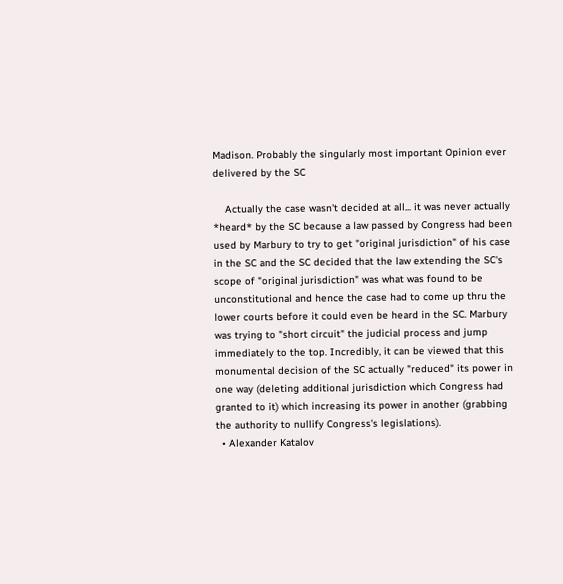Madison. Probably the singularly most important Opinion ever delivered by the SC

    Actually the case wasn't decided at all... it was never actually *heard* by the SC because a law passed by Congress had been used by Marbury to try to get "original jurisdiction" of his case in the SC and the SC decided that the law extending the SC's scope of "original jurisdiction" was what was found to be unconstitutional and hence the case had to come up thru the lower courts before it could even be heard in the SC. Marbury was trying to "short circuit" the judicial process and jump immediately to the top. Incredibly, it can be viewed that this monumental decision of the SC actually "reduced" its power in one way (deleting additional jurisdiction which Congress had granted to it) which increasing its power in another (grabbing the authority to nullify Congress's legislations).
  • Alexander Katalov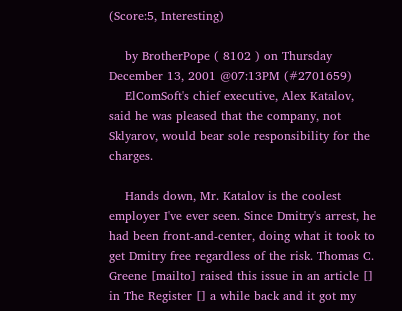(Score:5, Interesting)

    by BrotherPope ( 8102 ) on Thursday December 13, 2001 @07:13PM (#2701659)
    ElComSoft's chief executive, Alex Katalov, said he was pleased that the company, not Sklyarov, would bear sole responsibility for the charges.

    Hands down, Mr. Katalov is the coolest employer I've ever seen. Since Dmitry's arrest, he had been front-and-center, doing what it took to get Dmitry free regardless of the risk. Thomas C. Greene [mailto] raised this issue in an article [] in The Register [] a while back and it got my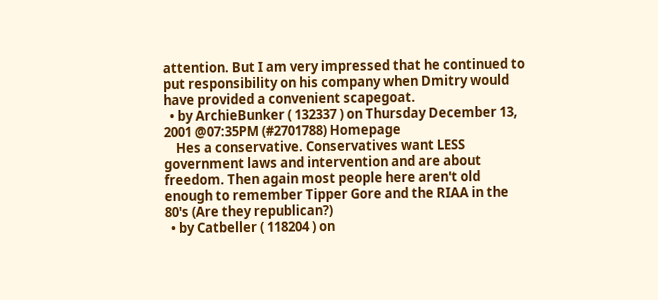attention. But I am very impressed that he continued to put responsibility on his company when Dmitry would have provided a convenient scapegoat.
  • by ArchieBunker ( 132337 ) on Thursday December 13, 2001 @07:35PM (#2701788) Homepage
    Hes a conservative. Conservatives want LESS government laws and intervention and are about freedom. Then again most people here aren't old enough to remember Tipper Gore and the RIAA in the 80's (Are they republican?)
  • by Catbeller ( 118204 ) on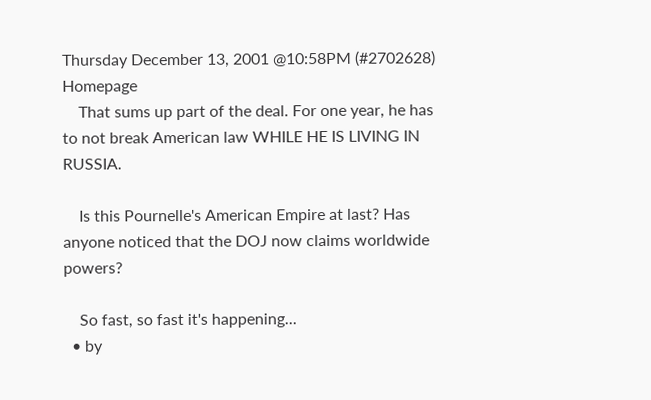Thursday December 13, 2001 @10:58PM (#2702628) Homepage
    That sums up part of the deal. For one year, he has to not break American law WHILE HE IS LIVING IN RUSSIA.

    Is this Pournelle's American Empire at last? Has anyone noticed that the DOJ now claims worldwide powers?

    So fast, so fast it's happening...
  • by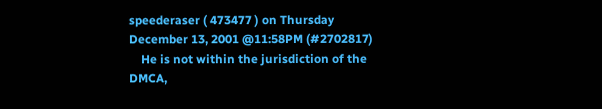speederaser ( 473477 ) on Thursday December 13, 2001 @11:58PM (#2702817)
    He is not within the jurisdiction of the DMCA,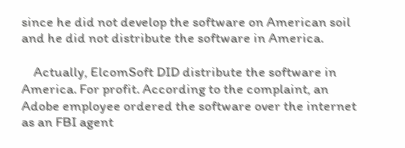since he did not develop the software on American soil and he did not distribute the software in America.

    Actually, ElcomSoft DID distribute the software in America. For profit. According to the complaint, an Adobe employee ordered the software over the internet as an FBI agent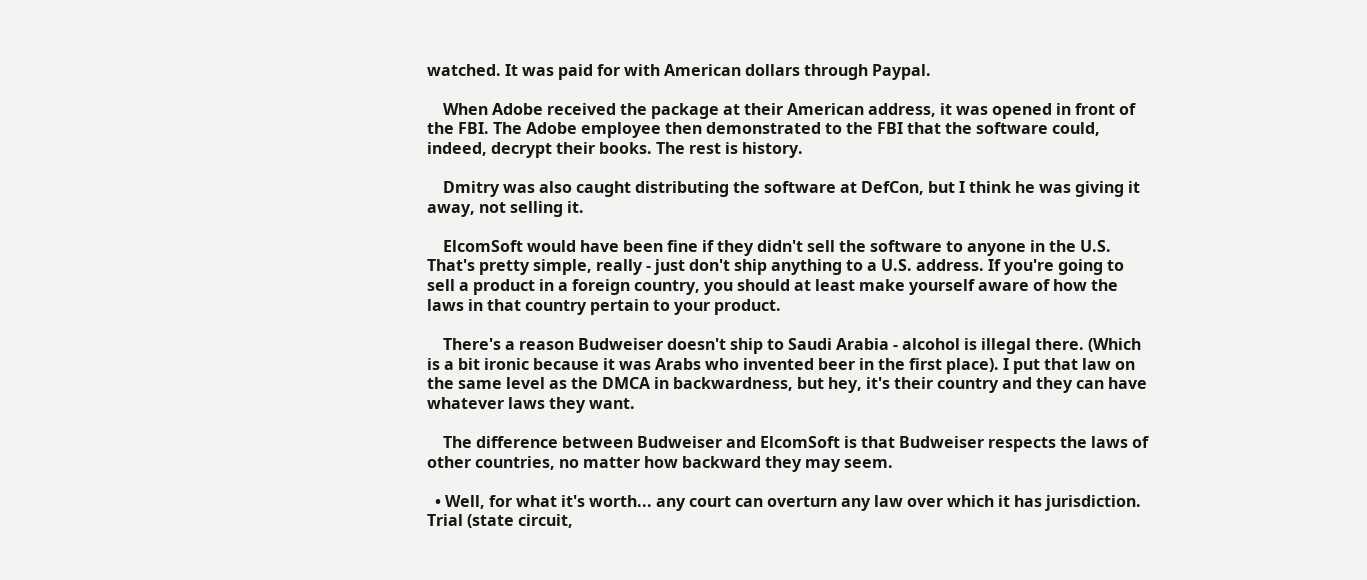watched. It was paid for with American dollars through Paypal.

    When Adobe received the package at their American address, it was opened in front of the FBI. The Adobe employee then demonstrated to the FBI that the software could, indeed, decrypt their books. The rest is history.

    Dmitry was also caught distributing the software at DefCon, but I think he was giving it away, not selling it.

    ElcomSoft would have been fine if they didn't sell the software to anyone in the U.S. That's pretty simple, really - just don't ship anything to a U.S. address. If you're going to sell a product in a foreign country, you should at least make yourself aware of how the laws in that country pertain to your product.

    There's a reason Budweiser doesn't ship to Saudi Arabia - alcohol is illegal there. (Which is a bit ironic because it was Arabs who invented beer in the first place). I put that law on the same level as the DMCA in backwardness, but hey, it's their country and they can have whatever laws they want.

    The difference between Budweiser and ElcomSoft is that Budweiser respects the laws of other countries, no matter how backward they may seem.

  • Well, for what it's worth... any court can overturn any law over which it has jurisdiction. Trial (state circuit,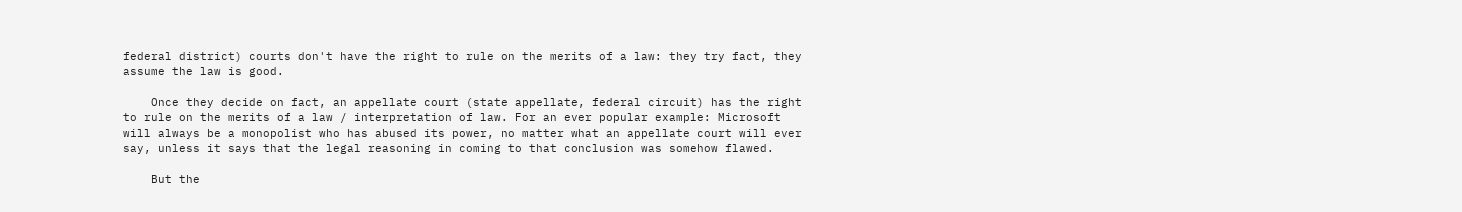federal district) courts don't have the right to rule on the merits of a law: they try fact, they assume the law is good.

    Once they decide on fact, an appellate court (state appellate, federal circuit) has the right to rule on the merits of a law / interpretation of law. For an ever popular example: Microsoft will always be a monopolist who has abused its power, no matter what an appellate court will ever say, unless it says that the legal reasoning in coming to that conclusion was somehow flawed.

    But the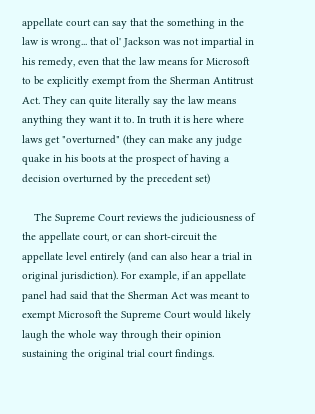appellate court can say that the something in the law is wrong... that ol' Jackson was not impartial in his remedy, even that the law means for Microsoft to be explicitly exempt from the Sherman Antitrust Act. They can quite literally say the law means anything they want it to. In truth it is here where laws get "overturned" (they can make any judge quake in his boots at the prospect of having a decision overturned by the precedent set)

    The Supreme Court reviews the judiciousness of the appellate court, or can short-circuit the appellate level entirely (and can also hear a trial in original jurisdiction). For example, if an appellate panel had said that the Sherman Act was meant to exempt Microsoft the Supreme Court would likely laugh the whole way through their opinion sustaining the original trial court findings.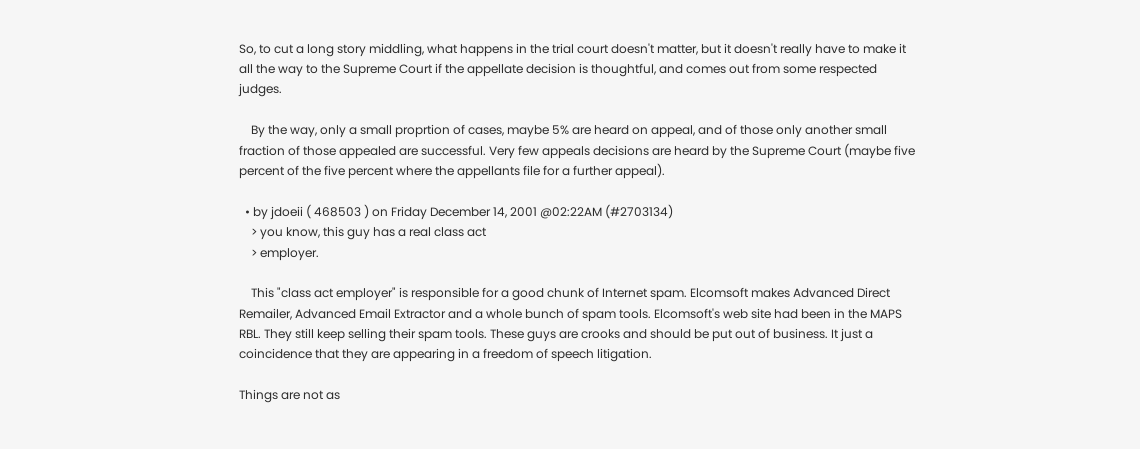So, to cut a long story middling, what happens in the trial court doesn't matter, but it doesn't really have to make it all the way to the Supreme Court if the appellate decision is thoughtful, and comes out from some respected judges.

    By the way, only a small proprtion of cases, maybe 5% are heard on appeal, and of those only another small fraction of those appealed are successful. Very few appeals decisions are heard by the Supreme Court (maybe five percent of the five percent where the appellants file for a further appeal).

  • by jdoeii ( 468503 ) on Friday December 14, 2001 @02:22AM (#2703134)
    > you know, this guy has a real class act
    > employer.

    This "class act employer" is responsible for a good chunk of Internet spam. Elcomsoft makes Advanced Direct Remailer, Advanced Email Extractor and a whole bunch of spam tools. Elcomsoft's web site had been in the MAPS RBL. They still keep selling their spam tools. These guys are crooks and should be put out of business. It just a coincidence that they are appearing in a freedom of speech litigation.

Things are not as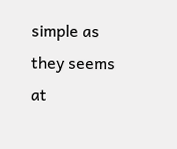simple as they seems at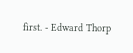first. - Edward Thorp